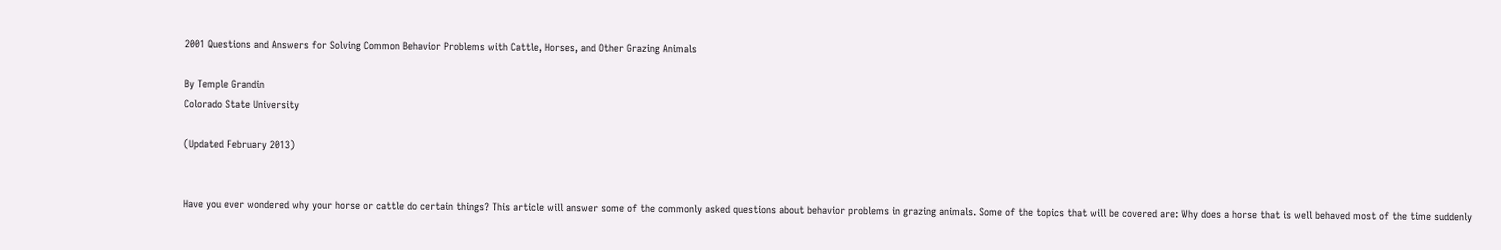2001 Questions and Answers for Solving Common Behavior Problems with Cattle, Horses, and Other Grazing Animals

By Temple Grandin
Colorado State University

(Updated February 2013)


Have you ever wondered why your horse or cattle do certain things? This article will answer some of the commonly asked questions about behavior problems in grazing animals. Some of the topics that will be covered are: Why does a horse that is well behaved most of the time suddenly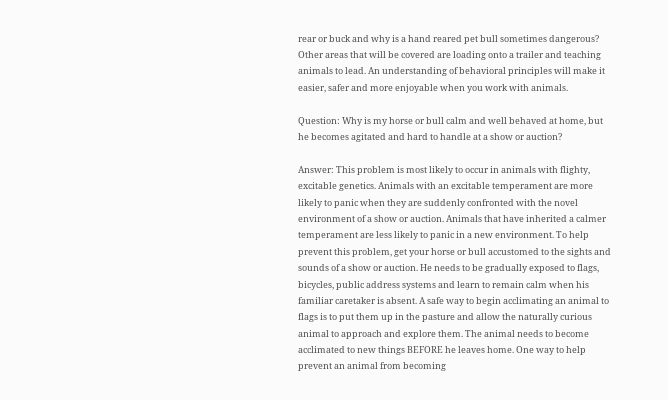rear or buck and why is a hand reared pet bull sometimes dangerous? Other areas that will be covered are loading onto a trailer and teaching animals to lead. An understanding of behavioral principles will make it easier, safer and more enjoyable when you work with animals.

Question: Why is my horse or bull calm and well behaved at home, but he becomes agitated and hard to handle at a show or auction?

Answer: This problem is most likely to occur in animals with flighty, excitable genetics. Animals with an excitable temperament are more likely to panic when they are suddenly confronted with the novel environment of a show or auction. Animals that have inherited a calmer temperament are less likely to panic in a new environment. To help prevent this problem, get your horse or bull accustomed to the sights and sounds of a show or auction. He needs to be gradually exposed to flags, bicycles, public address systems and learn to remain calm when his familiar caretaker is absent. A safe way to begin acclimating an animal to flags is to put them up in the pasture and allow the naturally curious animal to approach and explore them. The animal needs to become acclimated to new things BEFORE he leaves home. One way to help prevent an animal from becoming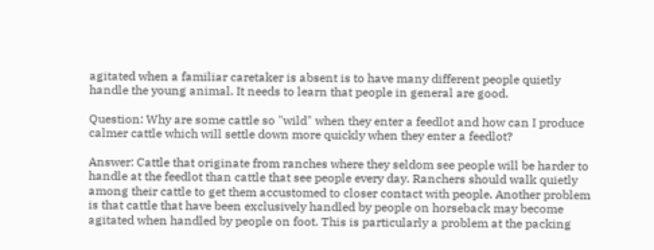agitated when a familiar caretaker is absent is to have many different people quietly handle the young animal. It needs to learn that people in general are good.

Question: Why are some cattle so "wild" when they enter a feedlot and how can I produce calmer cattle which will settle down more quickly when they enter a feedlot?

Answer: Cattle that originate from ranches where they seldom see people will be harder to handle at the feedlot than cattle that see people every day. Ranchers should walk quietly among their cattle to get them accustomed to closer contact with people. Another problem is that cattle that have been exclusively handled by people on horseback may become agitated when handled by people on foot. This is particularly a problem at the packing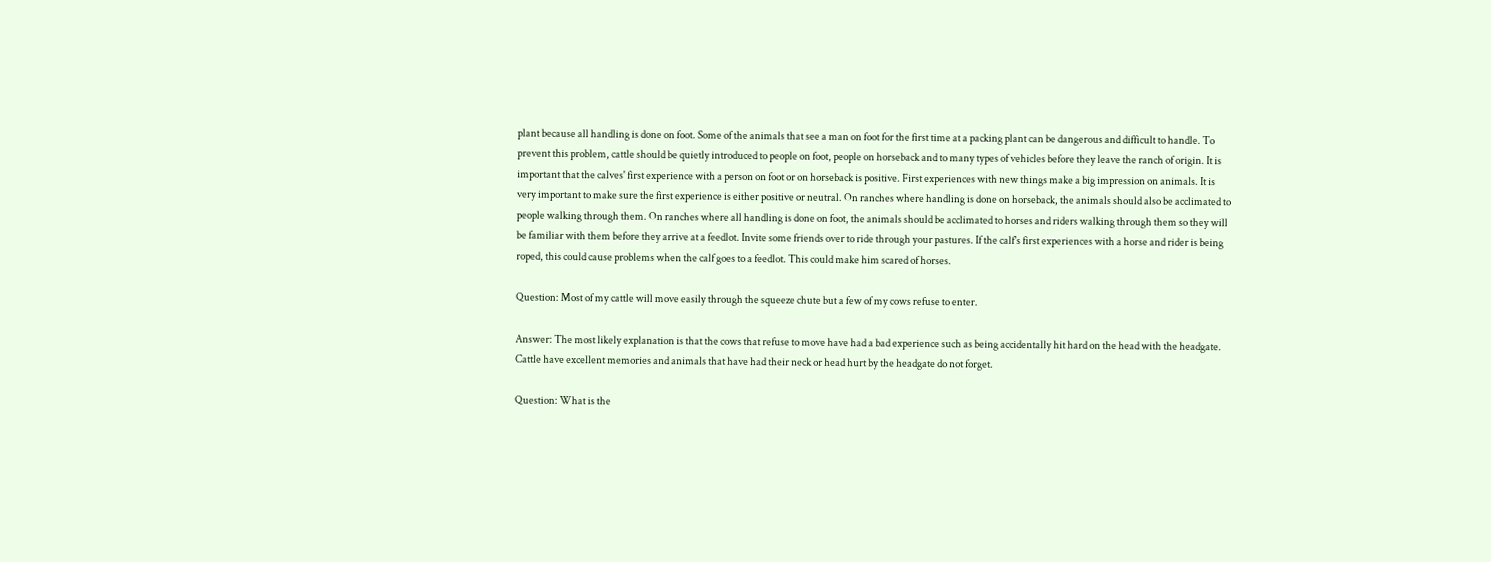plant because all handling is done on foot. Some of the animals that see a man on foot for the first time at a packing plant can be dangerous and difficult to handle. To prevent this problem, cattle should be quietly introduced to people on foot, people on horseback and to many types of vehicles before they leave the ranch of origin. It is important that the calves' first experience with a person on foot or on horseback is positive. First experiences with new things make a big impression on animals. It is very important to make sure the first experience is either positive or neutral. On ranches where handling is done on horseback, the animals should also be acclimated to people walking through them. On ranches where all handling is done on foot, the animals should be acclimated to horses and riders walking through them so they will be familiar with them before they arrive at a feedlot. Invite some friends over to ride through your pastures. If the calf's first experiences with a horse and rider is being roped, this could cause problems when the calf goes to a feedlot. This could make him scared of horses.

Question: Most of my cattle will move easily through the squeeze chute but a few of my cows refuse to enter.

Answer: The most likely explanation is that the cows that refuse to move have had a bad experience such as being accidentally hit hard on the head with the headgate. Cattle have excellent memories and animals that have had their neck or head hurt by the headgate do not forget.

Question: What is the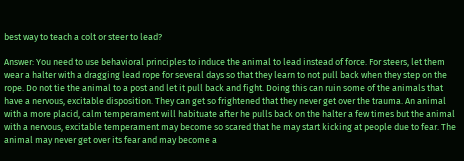best way to teach a colt or steer to lead?

Answer: You need to use behavioral principles to induce the animal to lead instead of force. For steers, let them wear a halter with a dragging lead rope for several days so that they learn to not pull back when they step on the rope. Do not tie the animal to a post and let it pull back and fight. Doing this can ruin some of the animals that have a nervous, excitable disposition. They can get so frightened that they never get over the trauma. An animal with a more placid, calm temperament will habituate after he pulls back on the halter a few times but the animal with a nervous, excitable temperament may become so scared that he may start kicking at people due to fear. The animal may never get over its fear and may become a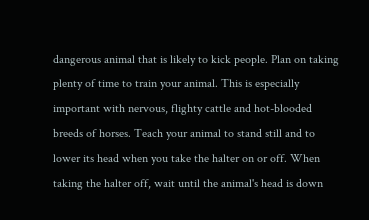dangerous animal that is likely to kick people. Plan on taking plenty of time to train your animal. This is especially important with nervous, flighty cattle and hot-blooded breeds of horses. Teach your animal to stand still and to lower its head when you take the halter on or off. When taking the halter off, wait until the animal's head is down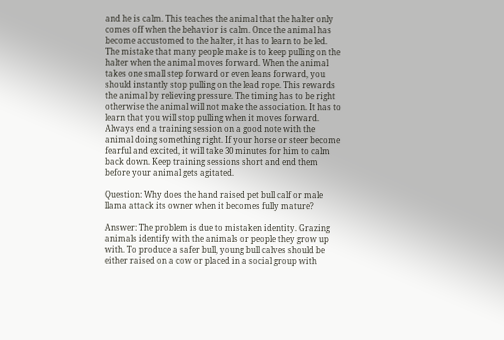and he is calm. This teaches the animal that the halter only comes off when the behavior is calm. Once the animal has become accustomed to the halter, it has to learn to be led. The mistake that many people make is to keep pulling on the halter when the animal moves forward. When the animal takes one small step forward or even leans forward, you should instantly stop pulling on the lead rope. This rewards the animal by relieving pressure. The timing has to be right otherwise the animal will not make the association. It has to learn that you will stop pulling when it moves forward. Always end a training session on a good note with the animal doing something right. If your horse or steer become fearful and excited, it will take 30 minutes for him to calm back down. Keep training sessions short and end them before your animal gets agitated.

Question: Why does the hand raised pet bull calf or male llama attack its owner when it becomes fully mature?

Answer: The problem is due to mistaken identity. Grazing animals identify with the animals or people they grow up with. To produce a safer bull, young bull calves should be either raised on a cow or placed in a social group with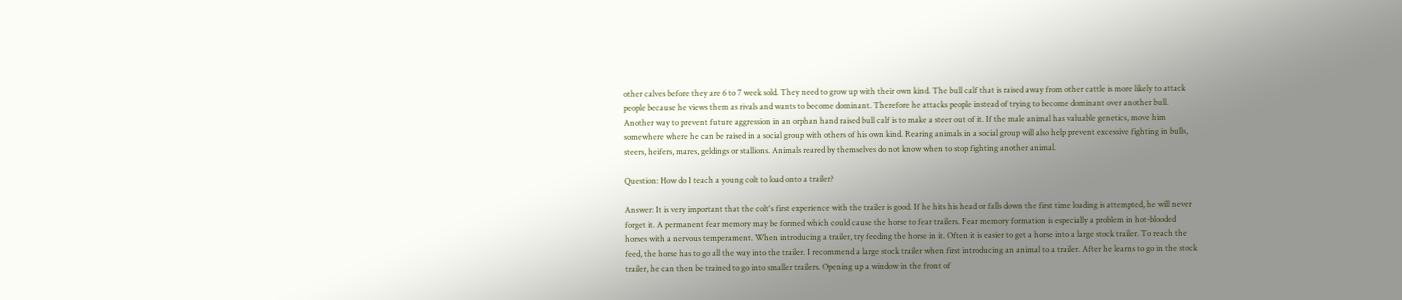other calves before they are 6 to 7 week sold. They need to grow up with their own kind. The bull calf that is raised away from other cattle is more likely to attack people because he views them as rivals and wants to become dominant. Therefore he attacks people instead of trying to become dominant over another bull. Another way to prevent future aggression in an orphan hand raised bull calf is to make a steer out of it. If the male animal has valuable genetics, move him somewhere where he can be raised in a social group with others of his own kind. Rearing animals in a social group will also help prevent excessive fighting in bulls, steers, heifers, mares, geldings or stallions. Animals reared by themselves do not know when to stop fighting another animal.

Question: How do I teach a young colt to load onto a trailer?

Answer: It is very important that the colt's first experience with the trailer is good. If he hits his head or falls down the first time loading is attempted, he will never forget it. A permanent fear memory may be formed which could cause the horse to fear trailers. Fear memory formation is especially a problem in hot-blooded horses with a nervous temperament. When introducing a trailer, try feeding the horse in it. Often it is easier to get a horse into a large stock trailer. To reach the feed, the horse has to go all the way into the trailer. I recommend a large stock trailer when first introducing an animal to a trailer. After he learns to go in the stock trailer, he can then be trained to go into smaller trailers. Opening up a window in the front of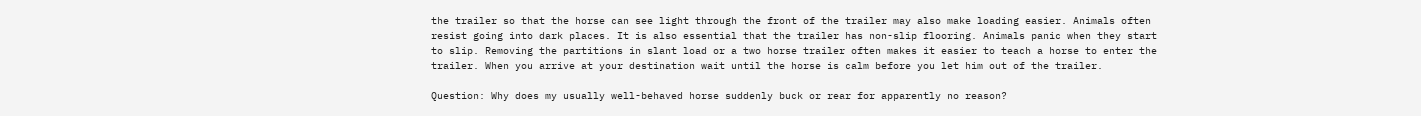the trailer so that the horse can see light through the front of the trailer may also make loading easier. Animals often resist going into dark places. It is also essential that the trailer has non-slip flooring. Animals panic when they start to slip. Removing the partitions in slant load or a two horse trailer often makes it easier to teach a horse to enter the trailer. When you arrive at your destination wait until the horse is calm before you let him out of the trailer.

Question: Why does my usually well-behaved horse suddenly buck or rear for apparently no reason?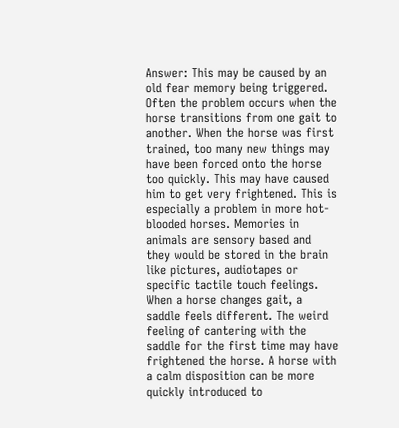Answer: This may be caused by an old fear memory being triggered. Often the problem occurs when the horse transitions from one gait to another. When the horse was first trained, too many new things may have been forced onto the horse too quickly. This may have caused him to get very frightened. This is especially a problem in more hot-blooded horses. Memories in animals are sensory based and they would be stored in the brain like pictures, audiotapes or specific tactile touch feelings. When a horse changes gait, a saddle feels different. The weird feeling of cantering with the saddle for the first time may have frightened the horse. A horse with a calm disposition can be more quickly introduced to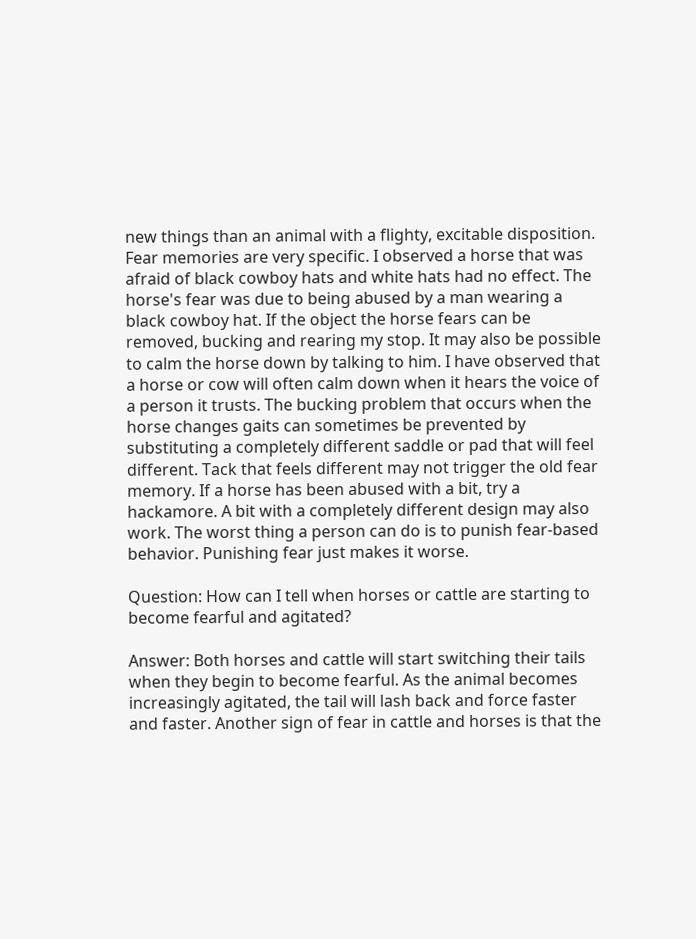new things than an animal with a flighty, excitable disposition. Fear memories are very specific. I observed a horse that was afraid of black cowboy hats and white hats had no effect. The horse's fear was due to being abused by a man wearing a black cowboy hat. If the object the horse fears can be removed, bucking and rearing my stop. It may also be possible to calm the horse down by talking to him. I have observed that a horse or cow will often calm down when it hears the voice of a person it trusts. The bucking problem that occurs when the horse changes gaits can sometimes be prevented by substituting a completely different saddle or pad that will feel different. Tack that feels different may not trigger the old fear memory. If a horse has been abused with a bit, try a hackamore. A bit with a completely different design may also work. The worst thing a person can do is to punish fear-based behavior. Punishing fear just makes it worse.

Question: How can I tell when horses or cattle are starting to become fearful and agitated?

Answer: Both horses and cattle will start switching their tails when they begin to become fearful. As the animal becomes increasingly agitated, the tail will lash back and force faster and faster. Another sign of fear in cattle and horses is that the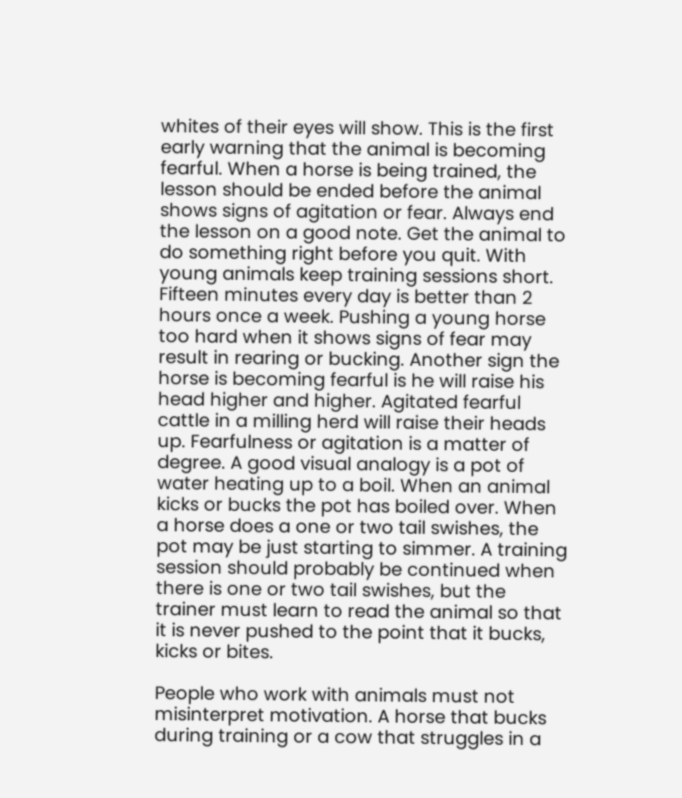whites of their eyes will show. This is the first early warning that the animal is becoming fearful. When a horse is being trained, the lesson should be ended before the animal shows signs of agitation or fear. Always end the lesson on a good note. Get the animal to do something right before you quit. With young animals keep training sessions short. Fifteen minutes every day is better than 2 hours once a week. Pushing a young horse too hard when it shows signs of fear may result in rearing or bucking. Another sign the horse is becoming fearful is he will raise his head higher and higher. Agitated fearful cattle in a milling herd will raise their heads up. Fearfulness or agitation is a matter of degree. A good visual analogy is a pot of water heating up to a boil. When an animal kicks or bucks the pot has boiled over. When a horse does a one or two tail swishes, the pot may be just starting to simmer. A training session should probably be continued when there is one or two tail swishes, but the trainer must learn to read the animal so that it is never pushed to the point that it bucks, kicks or bites.

People who work with animals must not misinterpret motivation. A horse that bucks during training or a cow that struggles in a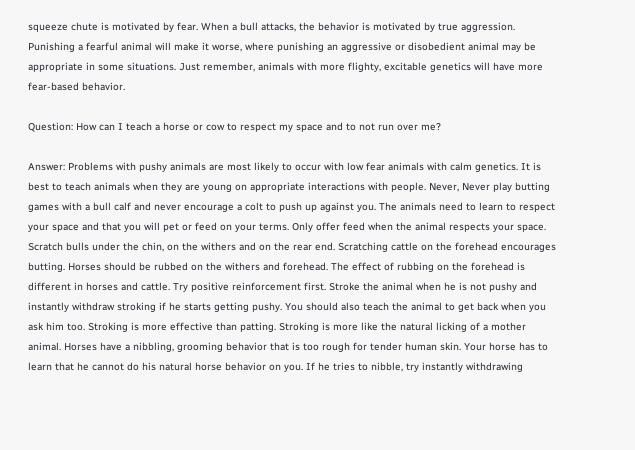squeeze chute is motivated by fear. When a bull attacks, the behavior is motivated by true aggression. Punishing a fearful animal will make it worse, where punishing an aggressive or disobedient animal may be appropriate in some situations. Just remember, animals with more flighty, excitable genetics will have more fear-based behavior.

Question: How can I teach a horse or cow to respect my space and to not run over me?

Answer: Problems with pushy animals are most likely to occur with low fear animals with calm genetics. It is best to teach animals when they are young on appropriate interactions with people. Never, Never play butting games with a bull calf and never encourage a colt to push up against you. The animals need to learn to respect your space and that you will pet or feed on your terms. Only offer feed when the animal respects your space. Scratch bulls under the chin, on the withers and on the rear end. Scratching cattle on the forehead encourages butting. Horses should be rubbed on the withers and forehead. The effect of rubbing on the forehead is different in horses and cattle. Try positive reinforcement first. Stroke the animal when he is not pushy and instantly withdraw stroking if he starts getting pushy. You should also teach the animal to get back when you ask him too. Stroking is more effective than patting. Stroking is more like the natural licking of a mother animal. Horses have a nibbling, grooming behavior that is too rough for tender human skin. Your horse has to learn that he cannot do his natural horse behavior on you. If he tries to nibble, try instantly withdrawing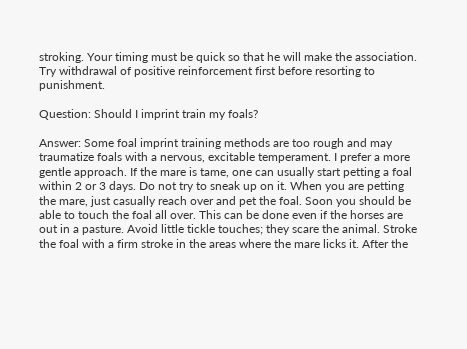stroking. Your timing must be quick so that he will make the association. Try withdrawal of positive reinforcement first before resorting to punishment.

Question: Should I imprint train my foals?

Answer: Some foal imprint training methods are too rough and may traumatize foals with a nervous, excitable temperament. I prefer a more gentle approach. If the mare is tame, one can usually start petting a foal within 2 or 3 days. Do not try to sneak up on it. When you are petting the mare, just casually reach over and pet the foal. Soon you should be able to touch the foal all over. This can be done even if the horses are out in a pasture. Avoid little tickle touches; they scare the animal. Stroke the foal with a firm stroke in the areas where the mare licks it. After the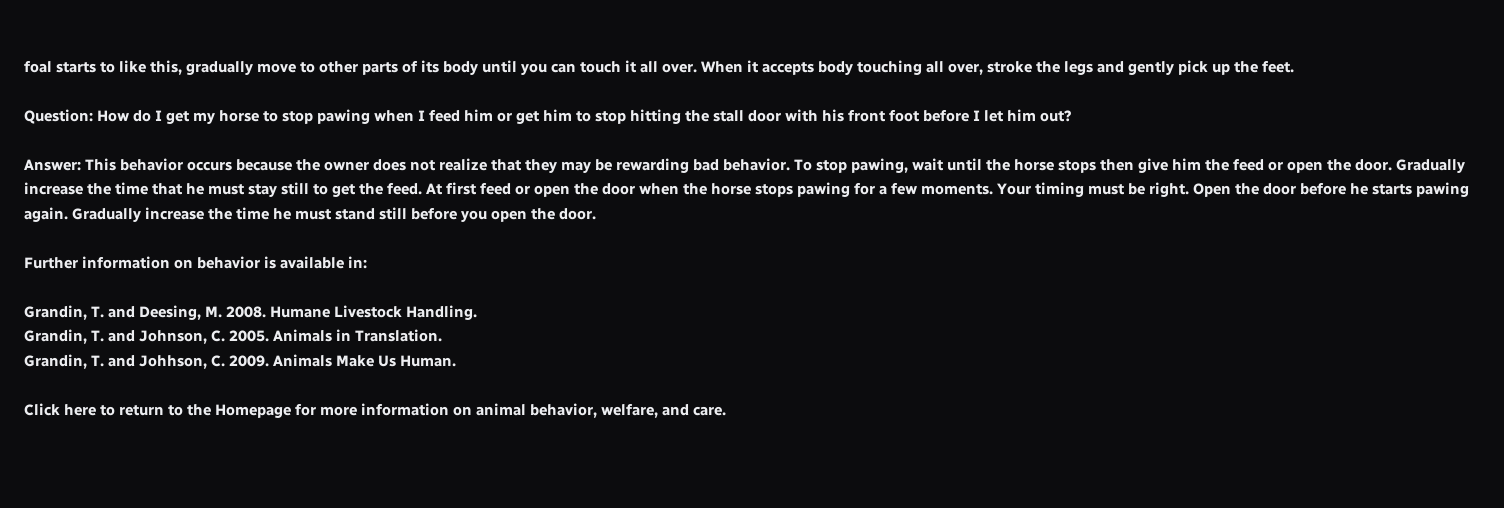foal starts to like this, gradually move to other parts of its body until you can touch it all over. When it accepts body touching all over, stroke the legs and gently pick up the feet.

Question: How do I get my horse to stop pawing when I feed him or get him to stop hitting the stall door with his front foot before I let him out?

Answer: This behavior occurs because the owner does not realize that they may be rewarding bad behavior. To stop pawing, wait until the horse stops then give him the feed or open the door. Gradually increase the time that he must stay still to get the feed. At first feed or open the door when the horse stops pawing for a few moments. Your timing must be right. Open the door before he starts pawing again. Gradually increase the time he must stand still before you open the door.

Further information on behavior is available in:

Grandin, T. and Deesing, M. 2008. Humane Livestock Handling.
Grandin, T. and Johnson, C. 2005. Animals in Translation.
Grandin, T. and Johhson, C. 2009. Animals Make Us Human.

Click here to return to the Homepage for more information on animal behavior, welfare, and care.